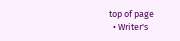top of page
  • Writer's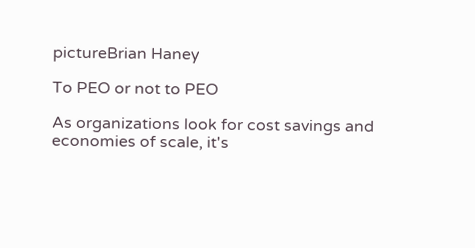pictureBrian Haney

To PEO or not to PEO

As organizations look for cost savings and economies of scale, it's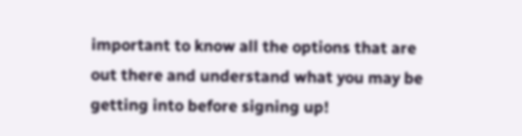important to know all the options that are out there and understand what you may be getting into before signing up!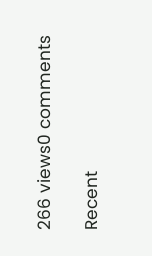266 views0 comments

Recent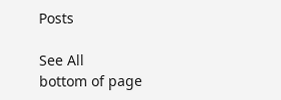Posts

See All
bottom of page